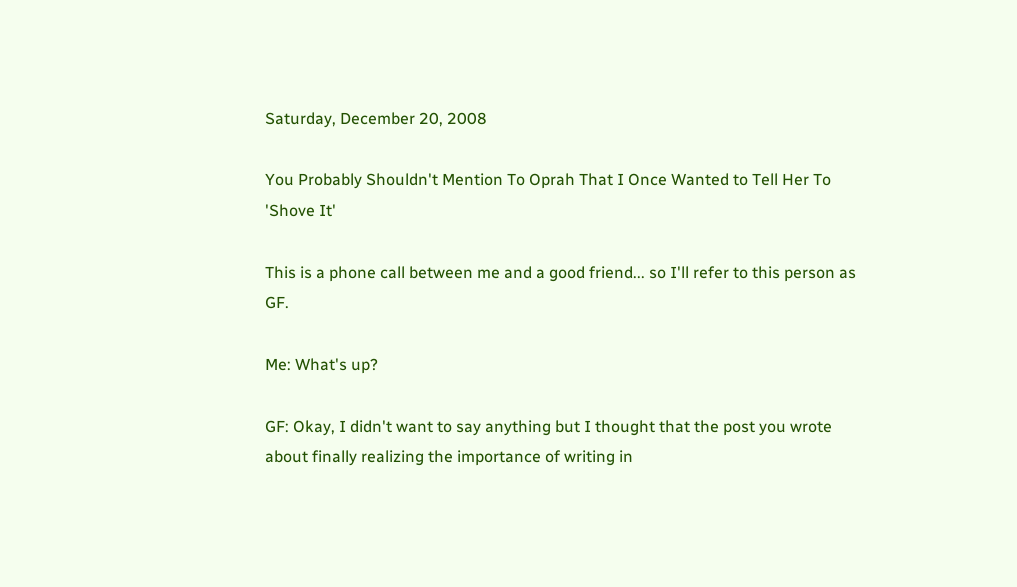Saturday, December 20, 2008

You Probably Shouldn't Mention To Oprah That I Once Wanted to Tell Her To 'Shove It'

This is a phone call between me and a good friend... so I'll refer to this person as GF.

Me: What's up?

GF: Okay, I didn't want to say anything but I thought that the post you wrote about finally realizing the importance of writing in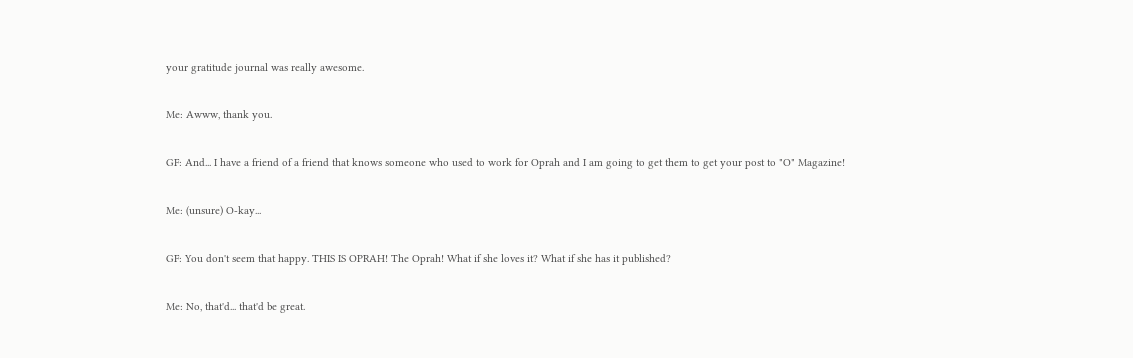your gratitude journal was really awesome.

Me: Awww, thank you.

GF: And... I have a friend of a friend that knows someone who used to work for Oprah and I am going to get them to get your post to "O" Magazine!

Me: (unsure) O-kay...

GF: You don't seem that happy. THIS IS OPRAH! The Oprah! What if she loves it? What if she has it published?

Me: No, that'd... that'd be great.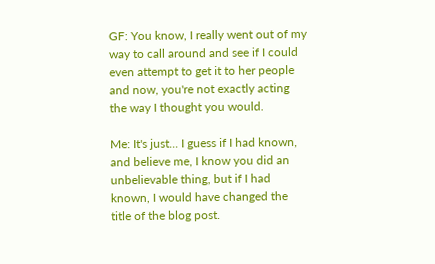GF: You know, I really went out of my way to call around and see if I could even attempt to get it to her people and now, you're not exactly acting the way I thought you would.

Me: It's just... I guess if I had known, and believe me, I know you did an unbelievable thing, but if I had known, I would have changed the title of the blog post.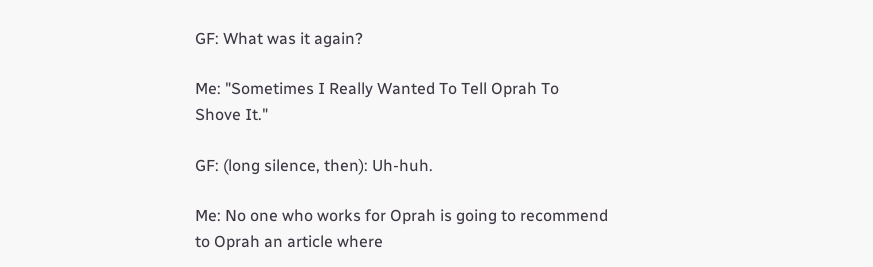GF: What was it again?

Me: "Sometimes I Really Wanted To Tell Oprah To Shove It."

GF: (long silence, then): Uh-huh.

Me: No one who works for Oprah is going to recommend to Oprah an article where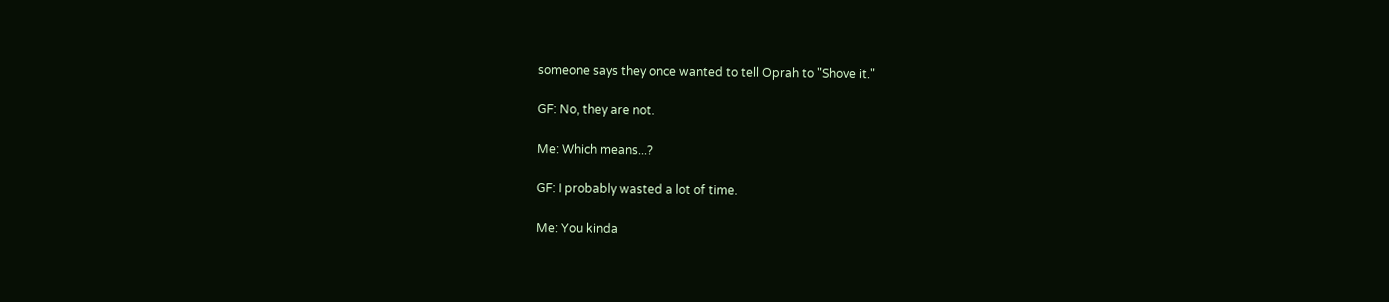someone says they once wanted to tell Oprah to "Shove it."

GF: No, they are not.

Me: Which means...?

GF: I probably wasted a lot of time.

Me: You kinda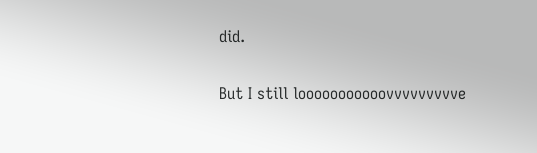did.

But I still looooooooooovvvvvvvvve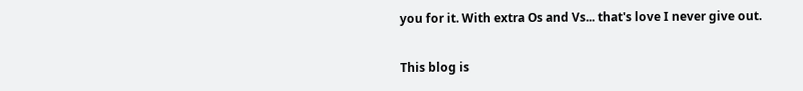you for it. With extra Os and Vs... that's love I never give out.

This blog is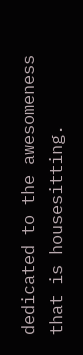dedicated to the awesomeness that is housesitting.